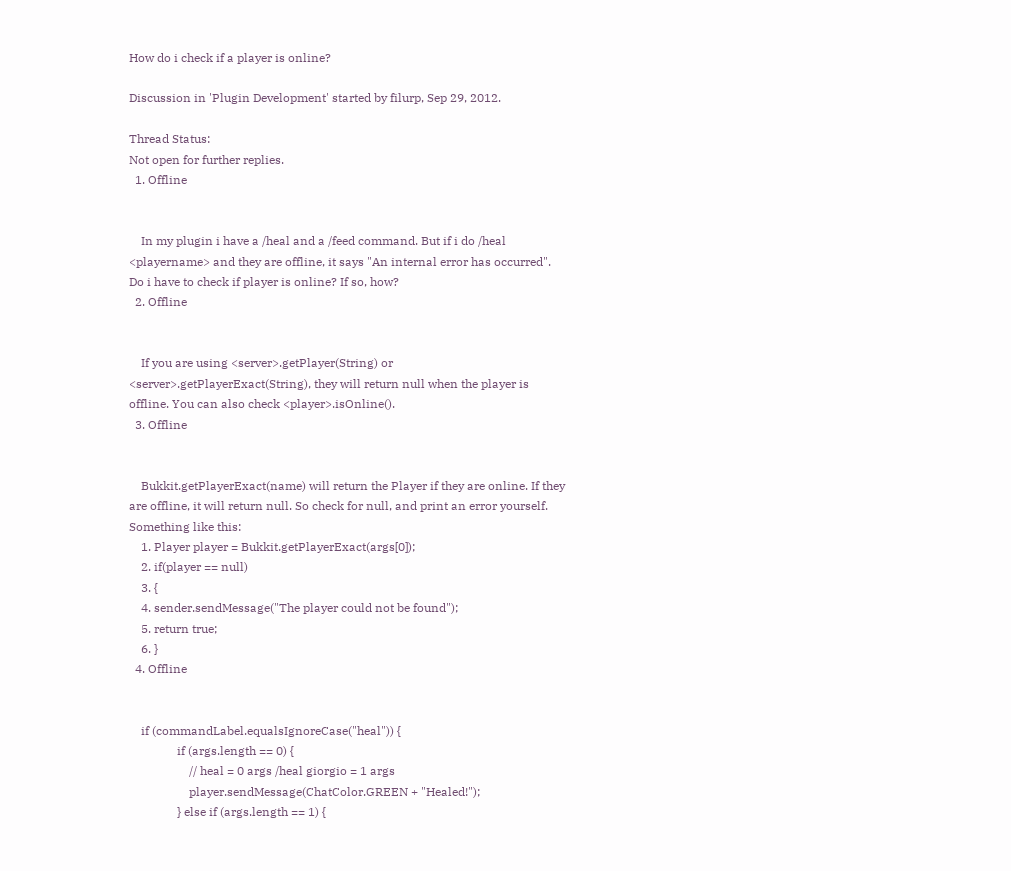How do i check if a player is online?

Discussion in 'Plugin Development' started by filurp, Sep 29, 2012.

Thread Status:
Not open for further replies.
  1. Offline


    In my plugin i have a /heal and a /feed command. But if i do /heal <playername> and they are offline, it says "An internal error has occurred". Do i have to check if player is online? If so, how?
  2. Offline


    If you are using <server>.getPlayer(String) or <server>.getPlayerExact(String), they will return null when the player is offline. You can also check <player>.isOnline().
  3. Offline


    Bukkit.getPlayerExact(name) will return the Player if they are online. If they are offline, it will return null. So check for null, and print an error yourself. Something like this:
    1. Player player = Bukkit.getPlayerExact(args[0]);
    2. if(player == null)
    3. {
    4. sender.sendMessage("The player could not be found");
    5. return true;
    6. }
  4. Offline


    if (commandLabel.equalsIgnoreCase("heal")) {
                if (args.length == 0) {
                    // heal = 0 args /heal giorgio = 1 args
                    player.sendMessage(ChatColor.GREEN + "Healed!");
                } else if (args.length == 1) {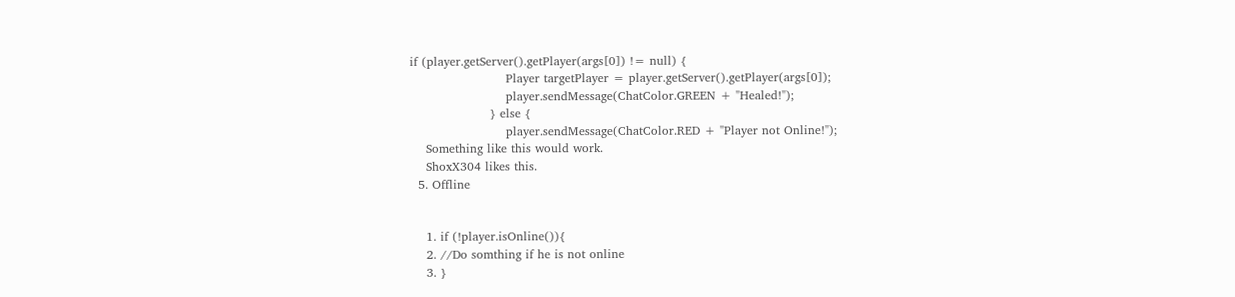if (player.getServer().getPlayer(args[0]) != null) {
                        Player targetPlayer = player.getServer().getPlayer(args[0]);
                        player.sendMessage(ChatColor.GREEN + "Healed!");
                    } else {
                        player.sendMessage(ChatColor.RED + "Player not Online!");
    Something like this would work.
    ShoxX304 likes this.
  5. Offline


    1. if (!player.isOnline()){
    2. //Do somthing if he is not online
    3. }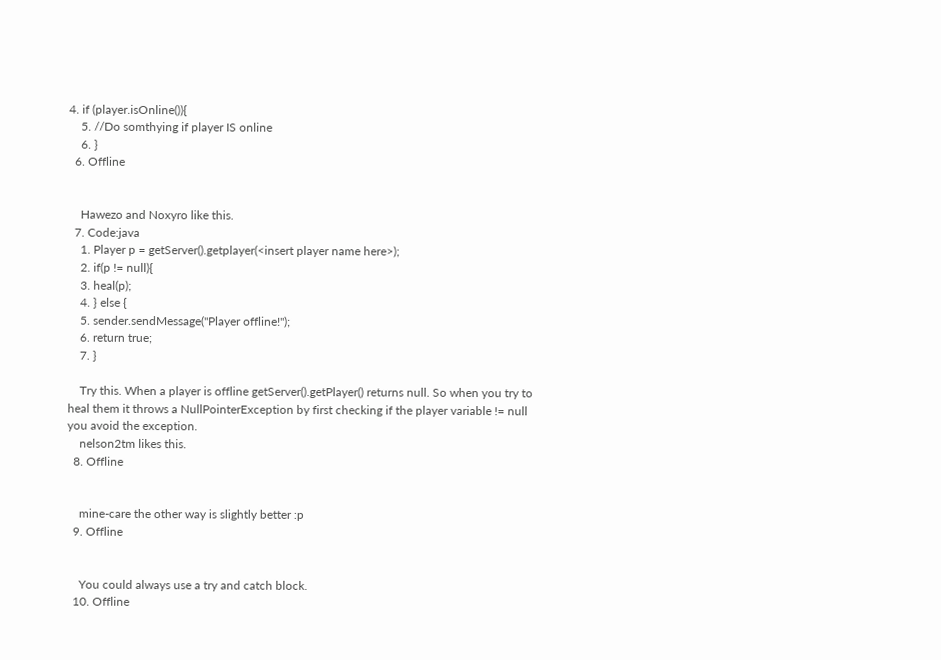4. if (player.isOnline()){
    5. //Do somthying if player IS online
    6. }
  6. Offline


    Hawezo and Noxyro like this.
  7. Code:java
    1. Player p = getServer().getplayer(<insert player name here>);
    2. if(p != null){
    3. heal(p);
    4. } else {
    5. sender.sendMessage("Player offline!");
    6. return true;
    7. }

    Try this. When a player is offline getServer().getPlayer() returns null. So when you try to heal them it throws a NullPointerException by first checking if the player variable != null you avoid the exception.
    nelson2tm likes this.
  8. Offline


    mine-care the other way is slightly better :p
  9. Offline


    You could always use a try and catch block.
  10. Offline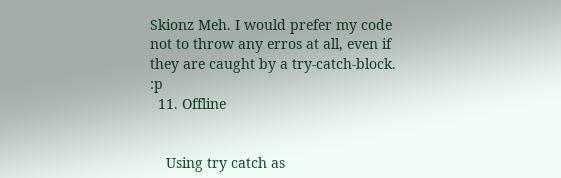Skionz Meh. I would prefer my code not to throw any erros at all, even if they are caught by a try-catch-block. :p
  11. Offline


    Using try catch as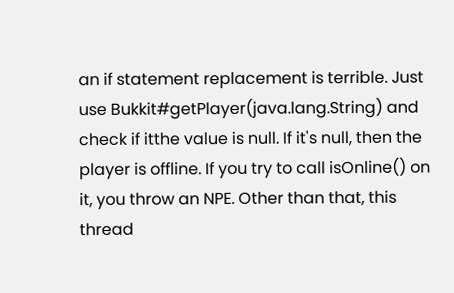an if statement replacement is terrible. Just use Bukkit#getPlayer(java.lang.String) and check if itthe value is null. If it's null, then the player is offline. If you try to call isOnline() on it, you throw an NPE. Other than that, this thread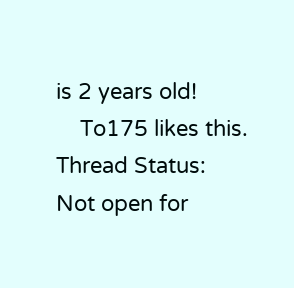is 2 years old!
    To175 likes this.
Thread Status:
Not open for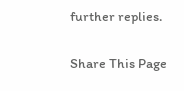further replies.

Share This Page